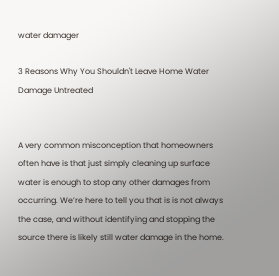water damager

3 Reasons Why You Shouldn't Leave Home Water Damage Untreated


A very common misconception that homeowners often have is that just simply cleaning up surface water is enough to stop any other damages from occurring. We’re here to tell you that is is not always the case, and without identifying and stopping the source there is likely still water damage in the home.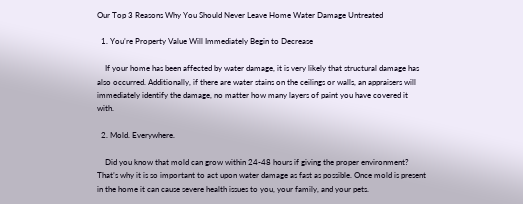Our Top 3 Reasons Why You Should Never Leave Home Water Damage Untreated

  1. You’re Property Value Will Immediately Begin to Decrease

    If your home has been affected by water damage, it is very likely that structural damage has also occurred. Additionally, if there are water stains on the ceilings or walls, an appraisers will immediately identify the damage, no matter how many layers of paint you have covered it with.

  2. Mold. Everywhere.

    Did you know that mold can grow within 24-48 hours if giving the proper environment? That’s why it is so important to act upon water damage as fast as possible. Once mold is present in the home it can cause severe health issues to you, your family, and your pets.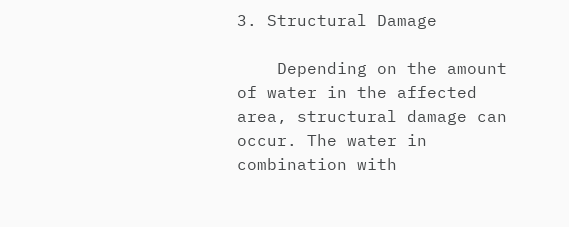3. Structural Damage

    Depending on the amount of water in the affected area, structural damage can occur. The water in combination with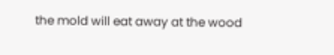the mold will eat away at the wood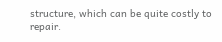structure, which can be quite costly to repair.